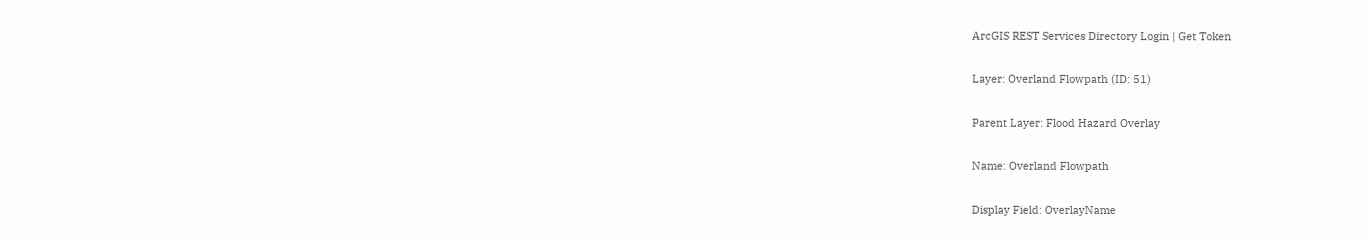ArcGIS REST Services Directory Login | Get Token

Layer: Overland Flowpath (ID: 51)

Parent Layer: Flood Hazard Overlay

Name: Overland Flowpath

Display Field: OverlayName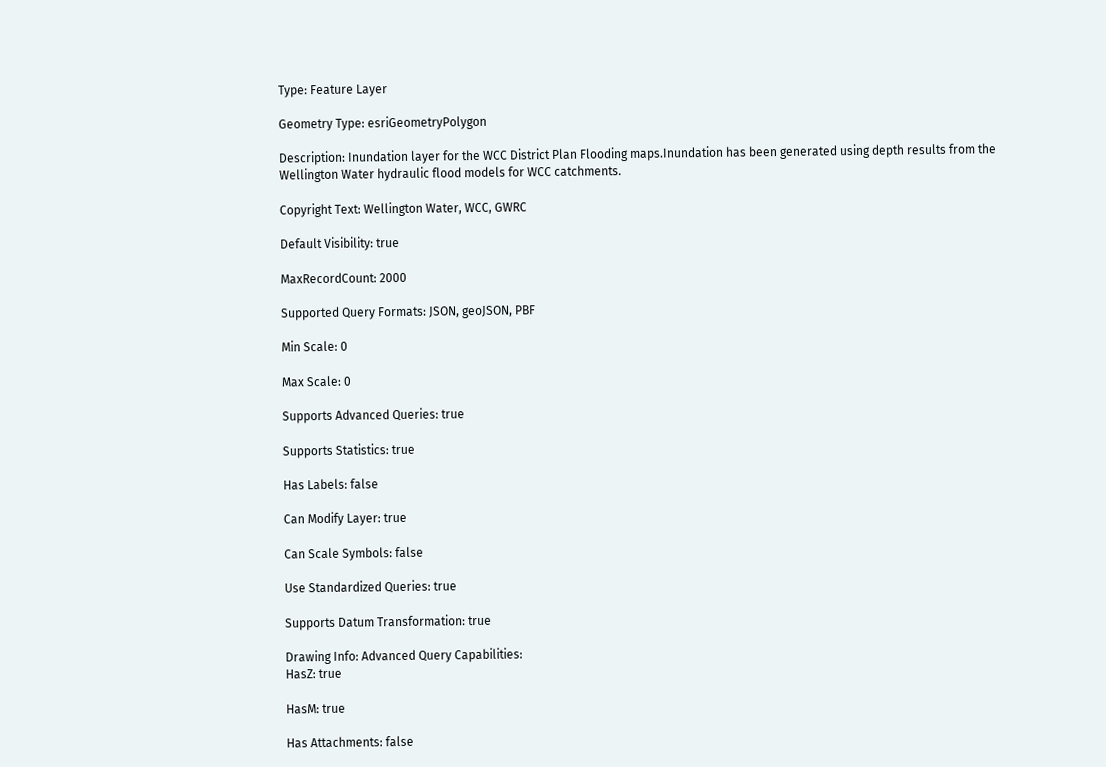Type: Feature Layer

Geometry Type: esriGeometryPolygon

Description: Inundation layer for the WCC District Plan Flooding maps.Inundation has been generated using depth results from the Wellington Water hydraulic flood models for WCC catchments.

Copyright Text: Wellington Water, WCC, GWRC

Default Visibility: true

MaxRecordCount: 2000

Supported Query Formats: JSON, geoJSON, PBF

Min Scale: 0

Max Scale: 0

Supports Advanced Queries: true

Supports Statistics: true

Has Labels: false

Can Modify Layer: true

Can Scale Symbols: false

Use Standardized Queries: true

Supports Datum Transformation: true

Drawing Info: Advanced Query Capabilities:
HasZ: true

HasM: true

Has Attachments: false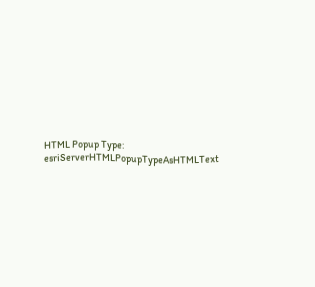HTML Popup Type: esriServerHTMLPopupTypeAsHTMLText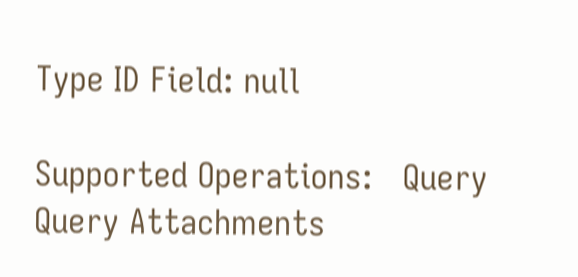Type ID Field: null

Supported Operations:   Query   Query Attachments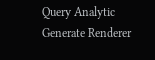Query Analytic   Generate Renderer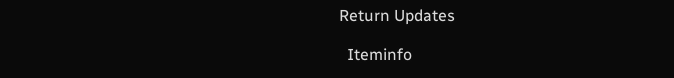Return Updates

  Iteminfo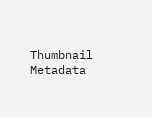Thumbnail   Metadata